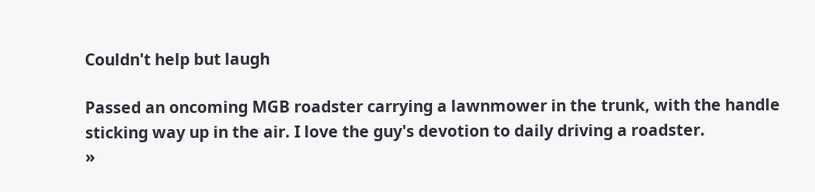Couldn't help but laugh

Passed an oncoming MGB roadster carrying a lawnmower in the trunk, with the handle sticking way up in the air. I love the guy's devotion to daily driving a roadster.
»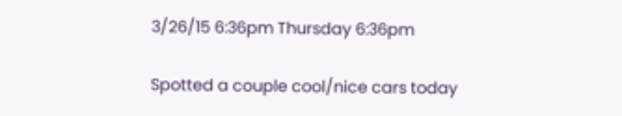3/26/15 6:36pm Thursday 6:36pm

Spotted a couple cool/nice cars today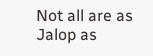Not all are as Jalop as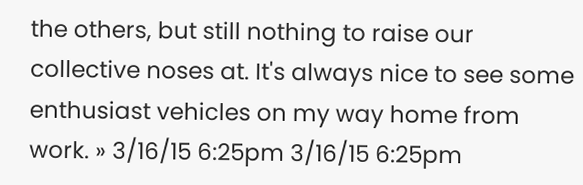the others, but still nothing to raise our collective noses at. It's always nice to see some enthusiast vehicles on my way home from work. » 3/16/15 6:25pm 3/16/15 6:25pm